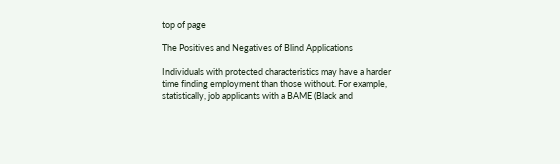top of page

The Positives and Negatives of Blind Applications

Individuals with protected characteristics may have a harder time finding employment than those without. For example, statistically, job applicants with a BAME (Black and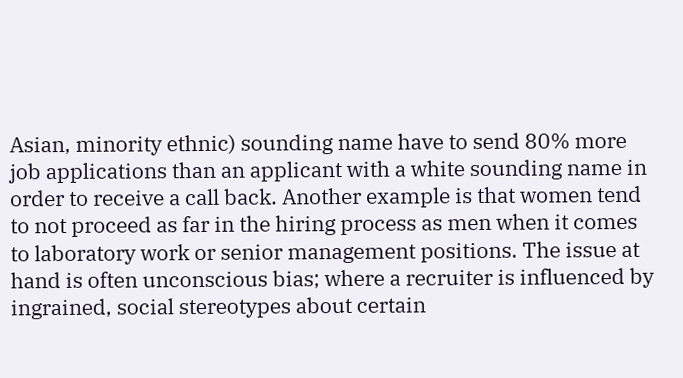Asian, minority ethnic) sounding name have to send 80% more job applications than an applicant with a white sounding name in order to receive a call back. Another example is that women tend to not proceed as far in the hiring process as men when it comes to laboratory work or senior management positions. The issue at hand is often unconscious bias; where a recruiter is influenced by ingrained, social stereotypes about certain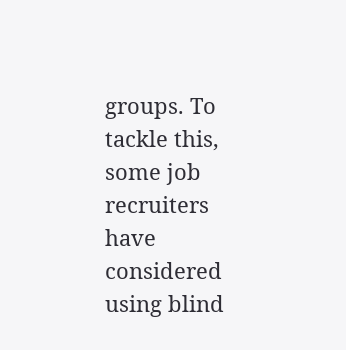groups. To tackle this, some job recruiters have considered using blind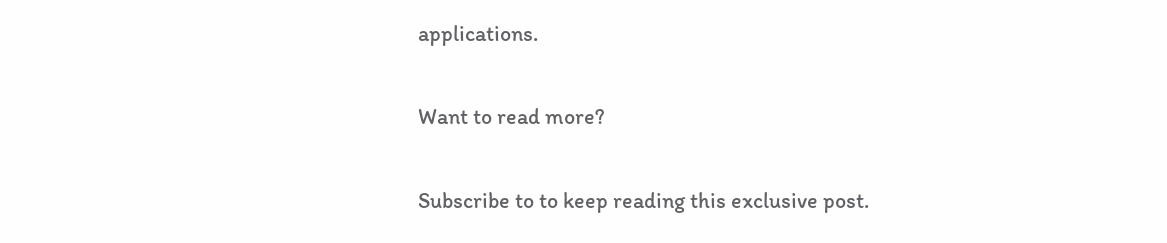applications.

Want to read more?

Subscribe to to keep reading this exclusive post.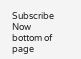Subscribe Now
bottom of page